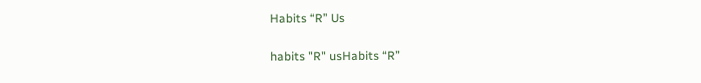Habits “R” Us

habits "R" usHabits “R”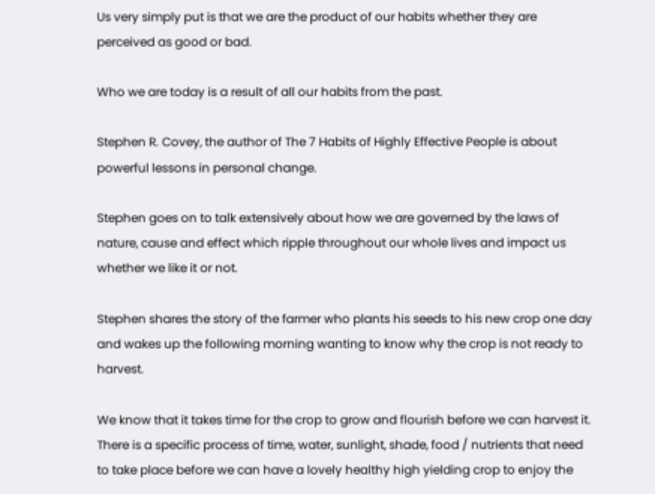Us very simply put is that we are the product of our habits whether they are perceived as good or bad.

Who we are today is a result of all our habits from the past.

Stephen R. Covey, the author of The 7 Habits of Highly Effective People is about powerful lessons in personal change.

Stephen goes on to talk extensively about how we are governed by the laws of nature, cause and effect which ripple throughout our whole lives and impact us whether we like it or not.

Stephen shares the story of the farmer who plants his seeds to his new crop one day and wakes up the following morning wanting to know why the crop is not ready to harvest.

We know that it takes time for the crop to grow and flourish before we can harvest it. There is a specific process of time, water, sunlight, shade, food / nutrients that need to take place before we can have a lovely healthy high yielding crop to enjoy the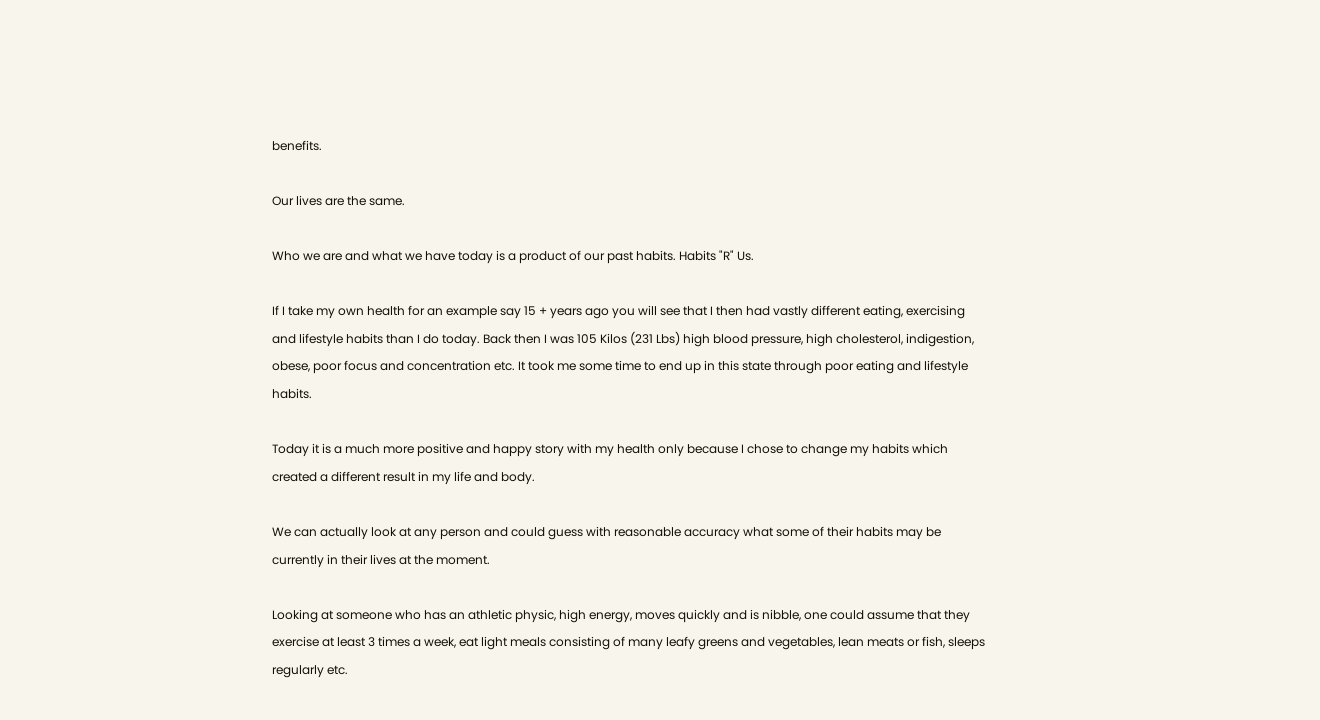benefits.

Our lives are the same.

Who we are and what we have today is a product of our past habits. Habits "R" Us.

If I take my own health for an example say 15 + years ago you will see that I then had vastly different eating, exercising and lifestyle habits than I do today. Back then I was 105 Kilos (231 Lbs) high blood pressure, high cholesterol, indigestion, obese, poor focus and concentration etc. It took me some time to end up in this state through poor eating and lifestyle habits.

Today it is a much more positive and happy story with my health only because I chose to change my habits which created a different result in my life and body.

We can actually look at any person and could guess with reasonable accuracy what some of their habits may be currently in their lives at the moment.

Looking at someone who has an athletic physic, high energy, moves quickly and is nibble, one could assume that they exercise at least 3 times a week, eat light meals consisting of many leafy greens and vegetables, lean meats or fish, sleeps regularly etc.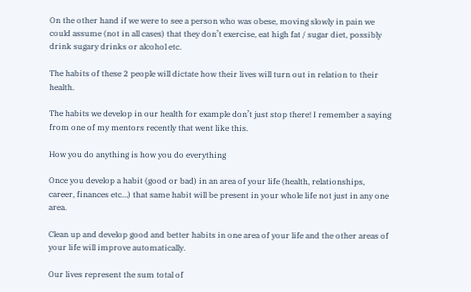On the other hand if we were to see a person who was obese, moving slowly in pain we could assume (not in all cases) that they don’t exercise, eat high fat / sugar diet, possibly drink sugary drinks or alcohol etc.

The habits of these 2 people will dictate how their lives will turn out in relation to their health.

The habits we develop in our health for example don’t just stop there! I remember a saying from one of my mentors recently that went like this.

How you do anything is how you do everything

Once you develop a habit (good or bad) in an area of your life (health, relationships, career, finances etc…) that same habit will be present in your whole life not just in any one area.

Clean up and develop good and better habits in one area of your life and the other areas of your life will improve automatically.

Our lives represent the sum total of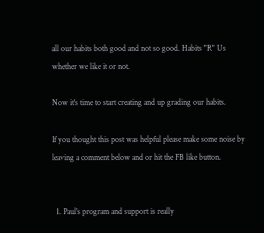all our habits both good and not so good. Habits "R" Us whether we like it or not.

Now it's time to start creating and up grading our habits.

If you thought this post was helpful please make some noise by leaving a comment below and or hit the FB like button.


  1. Paul’s program and support is really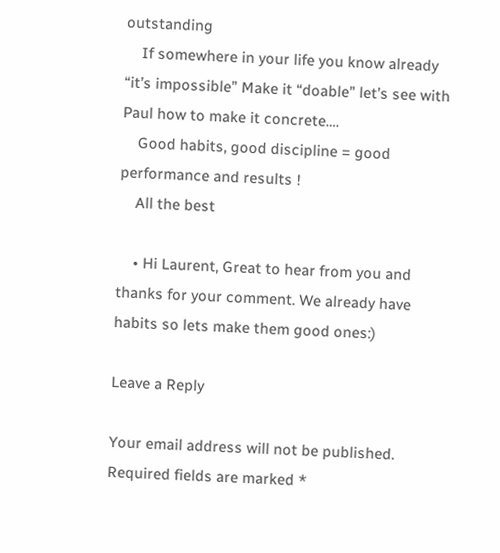outstanding
    If somewhere in your life you know already “it’s impossible” Make it “doable” let’s see with Paul how to make it concrete….
    Good habits, good discipline = good performance and results !
    All the best

    • Hi Laurent, Great to hear from you and thanks for your comment. We already have habits so lets make them good ones:)

Leave a Reply

Your email address will not be published. Required fields are marked *